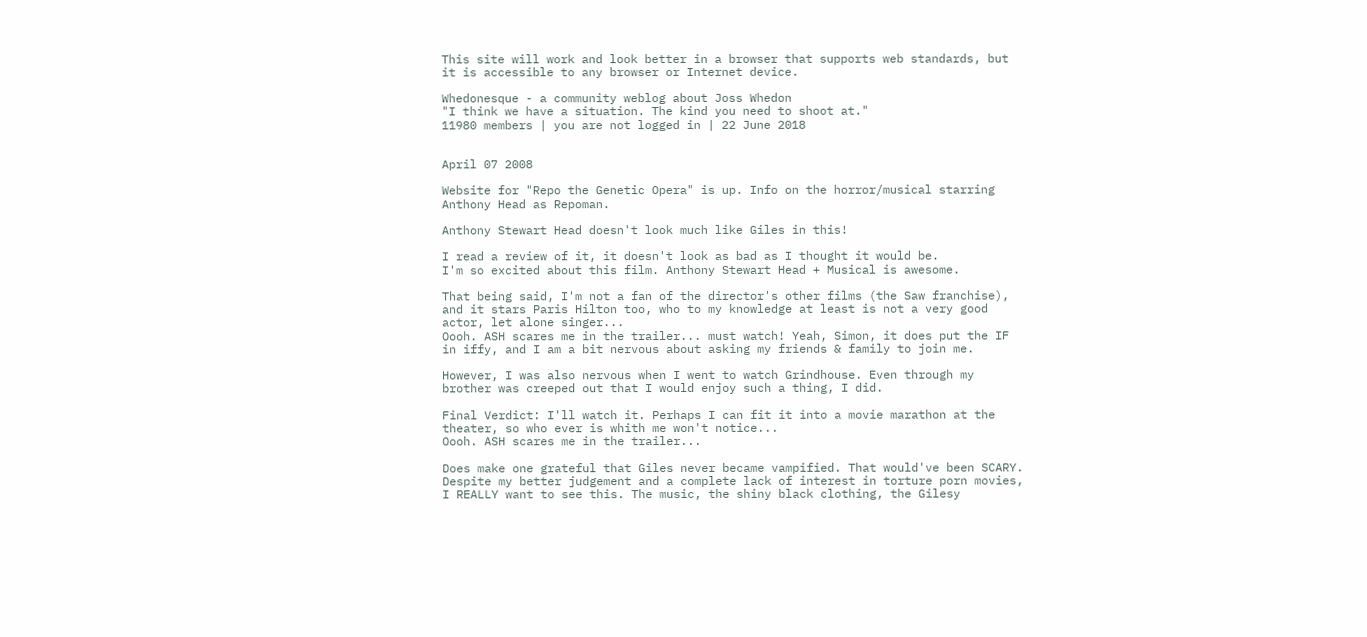This site will work and look better in a browser that supports web standards, but it is accessible to any browser or Internet device.

Whedonesque - a community weblog about Joss Whedon
"I think we have a situation. The kind you need to shoot at."
11980 members | you are not logged in | 22 June 2018


April 07 2008

Website for "Repo the Genetic Opera" is up. Info on the horror/musical starring Anthony Head as Repoman.

Anthony Stewart Head doesn't look much like Giles in this!

I read a review of it, it doesn't look as bad as I thought it would be.
I'm so excited about this film. Anthony Stewart Head + Musical is awesome.

That being said, I'm not a fan of the director's other films (the Saw franchise), and it stars Paris Hilton too, who to my knowledge at least is not a very good actor, let alone singer...
Oooh. ASH scares me in the trailer... must watch! Yeah, Simon, it does put the IF in iffy, and I am a bit nervous about asking my friends & family to join me.

However, I was also nervous when I went to watch Grindhouse. Even through my brother was creeped out that I would enjoy such a thing, I did.

Final Verdict: I'll watch it. Perhaps I can fit it into a movie marathon at the theater, so who ever is whith me won't notice...
Oooh. ASH scares me in the trailer...

Does make one grateful that Giles never became vampified. That would've been SCARY.
Despite my better judgement and a complete lack of interest in torture porn movies, I REALLY want to see this. The music, the shiny black clothing, the Gilesy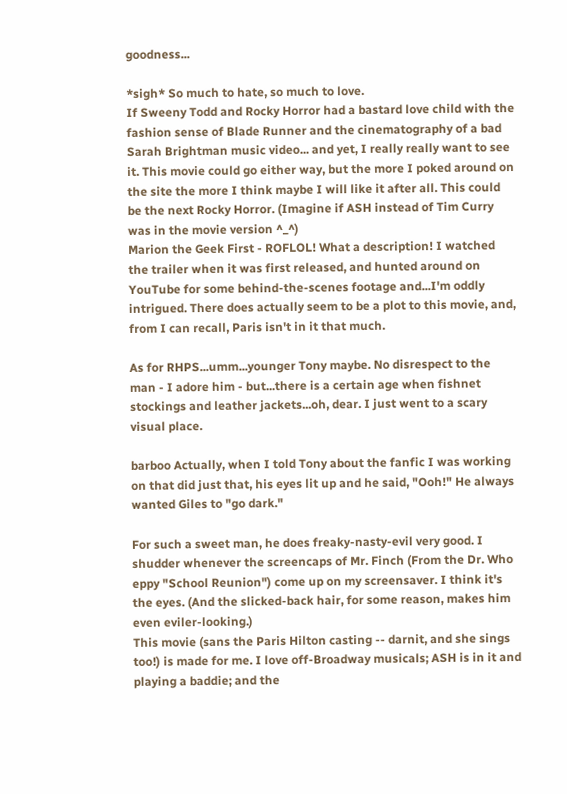goodness...

*sigh* So much to hate, so much to love.
If Sweeny Todd and Rocky Horror had a bastard love child with the fashion sense of Blade Runner and the cinematography of a bad Sarah Brightman music video... and yet, I really really want to see it. This movie could go either way, but the more I poked around on the site the more I think maybe I will like it after all. This could be the next Rocky Horror. (Imagine if ASH instead of Tim Curry was in the movie version ^_^)
Marion the Geek First - ROFLOL! What a description! I watched the trailer when it was first released, and hunted around on YouTube for some behind-the-scenes footage and...I'm oddly intrigued. There does actually seem to be a plot to this movie, and, from I can recall, Paris isn't in it that much.

As for RHPS...umm...younger Tony maybe. No disrespect to the man - I adore him - but...there is a certain age when fishnet stockings and leather jackets...oh, dear. I just went to a scary visual place.

barboo Actually, when I told Tony about the fanfic I was working on that did just that, his eyes lit up and he said, "Ooh!" He always wanted Giles to "go dark."

For such a sweet man, he does freaky-nasty-evil very good. I shudder whenever the screencaps of Mr. Finch (From the Dr. Who eppy "School Reunion") come up on my screensaver. I think it's the eyes. (And the slicked-back hair, for some reason, makes him even eviler-looking.)
This movie (sans the Paris Hilton casting -- darnit, and she sings too!) is made for me. I love off-Broadway musicals; ASH is in it and playing a baddie; and the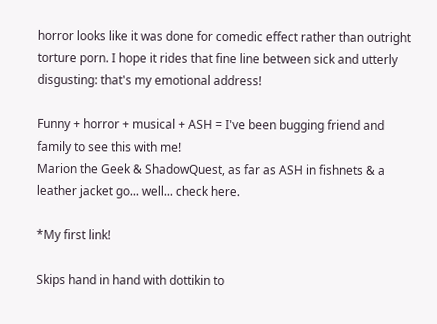horror looks like it was done for comedic effect rather than outright torture porn. I hope it rides that fine line between sick and utterly disgusting: that's my emotional address!

Funny + horror + musical + ASH = I've been bugging friend and family to see this with me!
Marion the Geek & ShadowQuest, as far as ASH in fishnets & a leather jacket go... well... check here.

*My first link!

Skips hand in hand with dottikin to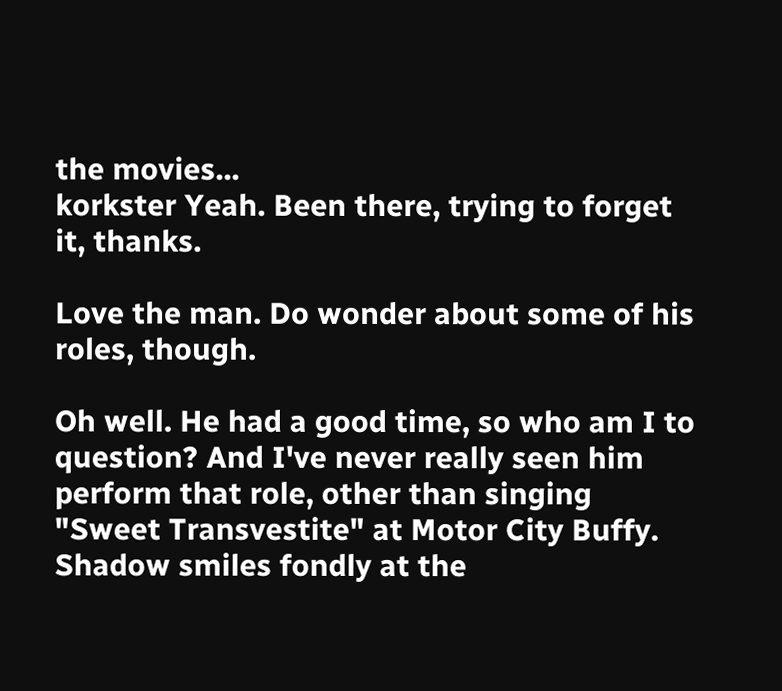the movies...
korkster Yeah. Been there, trying to forget it, thanks.

Love the man. Do wonder about some of his roles, though.

Oh well. He had a good time, so who am I to question? And I've never really seen him perform that role, other than singing "Sweet Transvestite" at Motor City Buffy. Shadow smiles fondly at the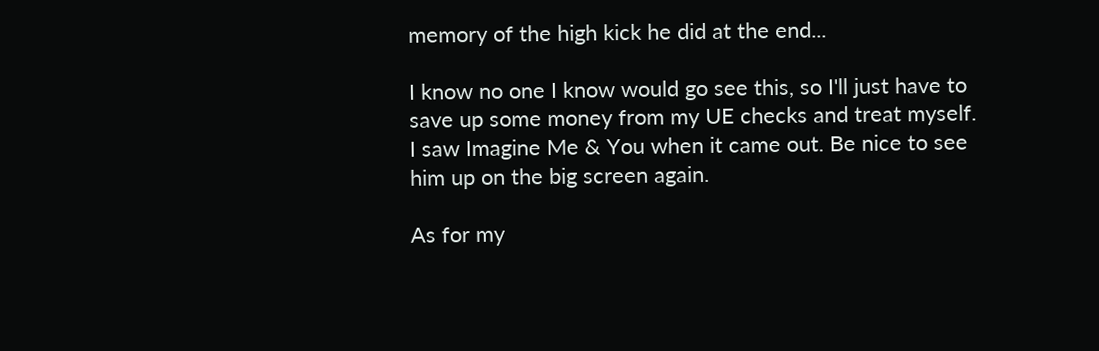memory of the high kick he did at the end...

I know no one I know would go see this, so I'll just have to save up some money from my UE checks and treat myself. I saw Imagine Me & You when it came out. Be nice to see him up on the big screen again.

As for my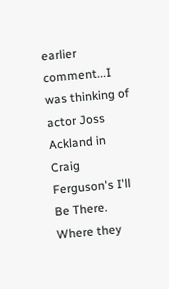earlier comment...I was thinking of actor Joss Ackland in Craig Ferguson's I'll Be There. Where they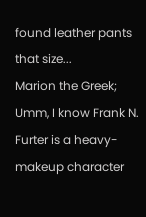found leather pants that size...
Marion the Greek; Umm, I know Frank N. Furter is a heavy-makeup character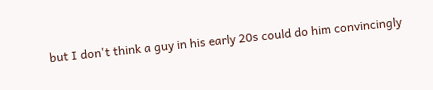but I don't think a guy in his early 20s could do him convincingly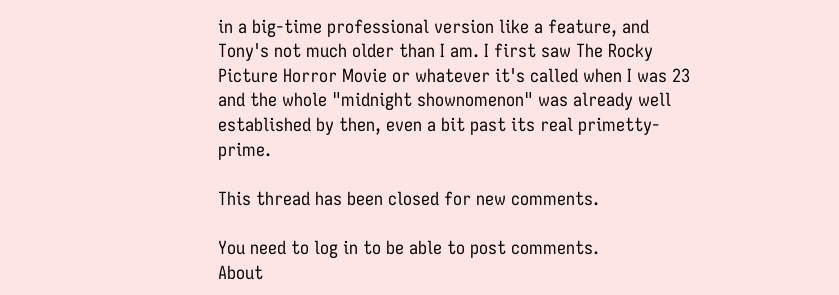in a big-time professional version like a feature, and Tony's not much older than I am. I first saw The Rocky Picture Horror Movie or whatever it's called when I was 23 and the whole "midnight shownomenon" was already well established by then, even a bit past its real primetty-prime.

This thread has been closed for new comments.

You need to log in to be able to post comments.
About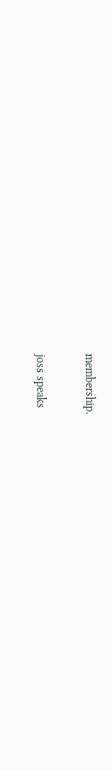membership.

joss speaks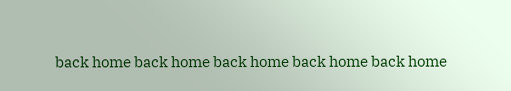back home back home back home back home back home